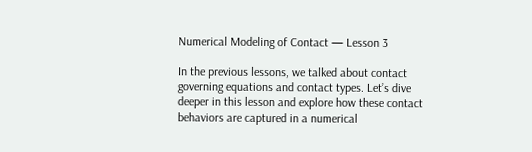Numerical Modeling of Contact — Lesson 3

In the previous lessons, we talked about contact governing equations and contact types. Let’s dive deeper in this lesson and explore how these contact behaviors are captured in a numerical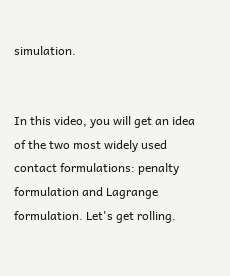simulation.


In this video, you will get an idea of the two most widely used contact formulations: penalty formulation and Lagrange formulation. Let's get rolling.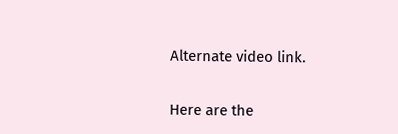Alternate video link.


Here are the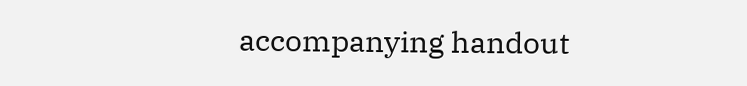accompanying handout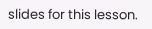slides for this lesson.